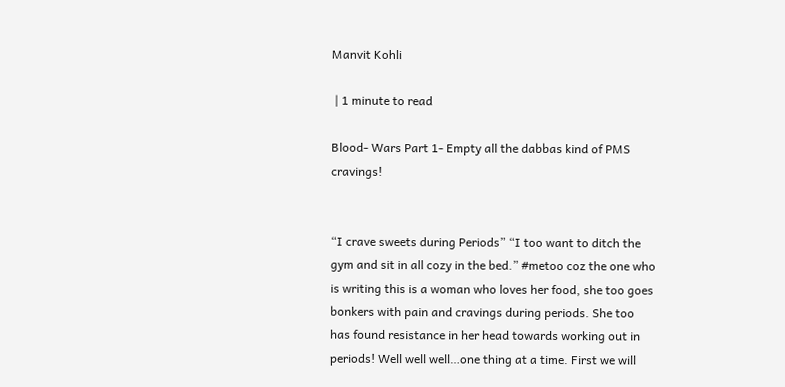Manvit Kohli

 | 1 minute to read

Blood- Wars Part 1- Empty all the dabbas kind of PMS cravings!


“I crave sweets during Periods” “I too want to ditch the gym and sit in all cozy in the bed.” #metoo coz the one who is writing this is a woman who loves her food, she too goes bonkers with pain and cravings during periods. She too has found resistance in her head towards working out in periods! Well well well…one thing at a time. First we will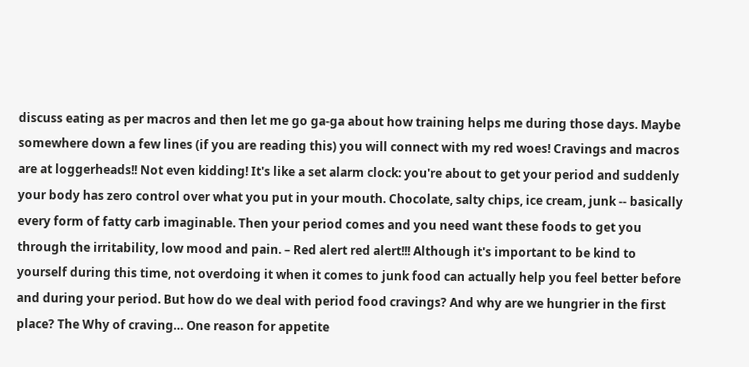discuss eating as per macros and then let me go ga-ga about how training helps me during those days. Maybe somewhere down a few lines (if you are reading this) you will connect with my red woes! Cravings and macros are at loggerheads!! Not even kidding! It's like a set alarm clock: you're about to get your period and suddenly your body has zero control over what you put in your mouth. Chocolate, salty chips, ice cream, junk -- basically every form of fatty carb imaginable. Then your period comes and you need want these foods to get you through the irritability, low mood and pain. – Red alert red alert!!! Although it's important to be kind to yourself during this time, not overdoing it when it comes to junk food can actually help you feel better before and during your period. But how do we deal with period food cravings? And why are we hungrier in the first place? The Why of craving… One reason for appetite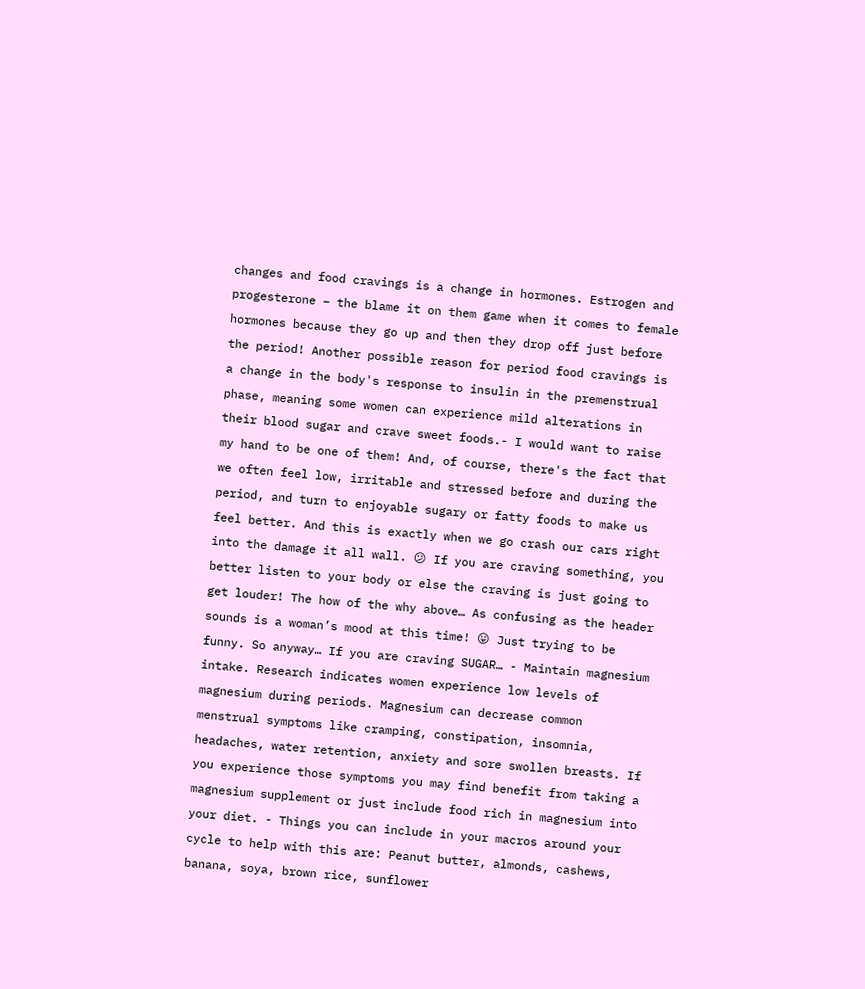changes and food cravings is a change in hormones. Estrogen and progesterone – the blame it on them game when it comes to female hormones because they go up and then they drop off just before the period! Another possible reason for period food cravings is a change in the body's response to insulin in the premenstrual phase, meaning some women can experience mild alterations in their blood sugar and crave sweet foods.- I would want to raise my hand to be one of them! And, of course, there's the fact that we often feel low, irritable and stressed before and during the period, and turn to enjoyable sugary or fatty foods to make us feel better. And this is exactly when we go crash our cars right into the damage it all wall. 😕 If you are craving something, you better listen to your body or else the craving is just going to get louder! The how of the why above… As confusing as the header sounds is a woman’s mood at this time! 😛 Just trying to be funny. So anyway… If you are craving SUGAR… - Maintain magnesium intake. Research indicates women experience low levels of magnesium during periods. Magnesium can decrease common menstrual symptoms like cramping, constipation, insomnia, headaches, water retention, anxiety and sore swollen breasts. If you experience those symptoms you may find benefit from taking a magnesium supplement or just include food rich in magnesium into your diet. - Things you can include in your macros around your cycle to help with this are: Peanut butter, almonds, cashews, banana, soya, brown rice, sunflower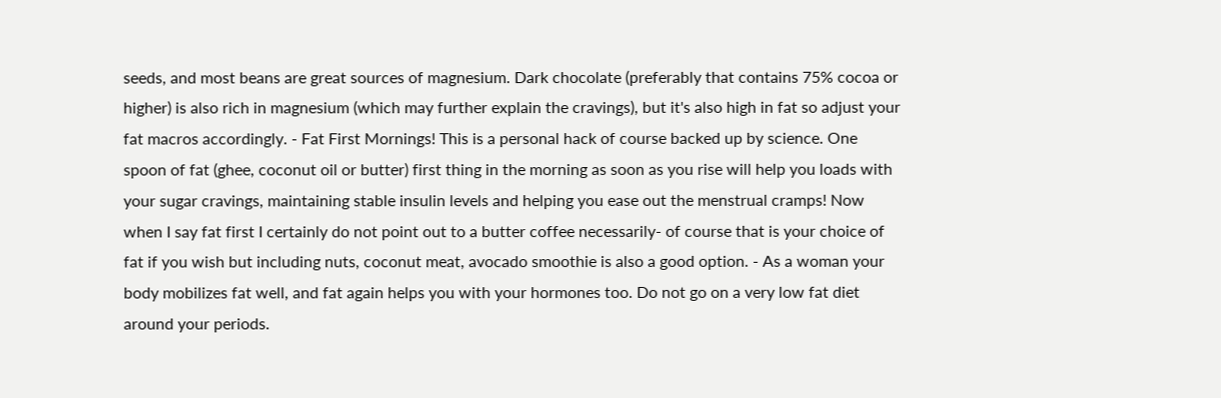seeds, and most beans are great sources of magnesium. Dark chocolate (preferably that contains 75% cocoa or higher) is also rich in magnesium (which may further explain the cravings), but it's also high in fat so adjust your fat macros accordingly. - Fat First Mornings! This is a personal hack of course backed up by science. One spoon of fat (ghee, coconut oil or butter) first thing in the morning as soon as you rise will help you loads with your sugar cravings, maintaining stable insulin levels and helping you ease out the menstrual cramps! Now when I say fat first I certainly do not point out to a butter coffee necessarily- of course that is your choice of fat if you wish but including nuts, coconut meat, avocado smoothie is also a good option. - As a woman your body mobilizes fat well, and fat again helps you with your hormones too. Do not go on a very low fat diet around your periods.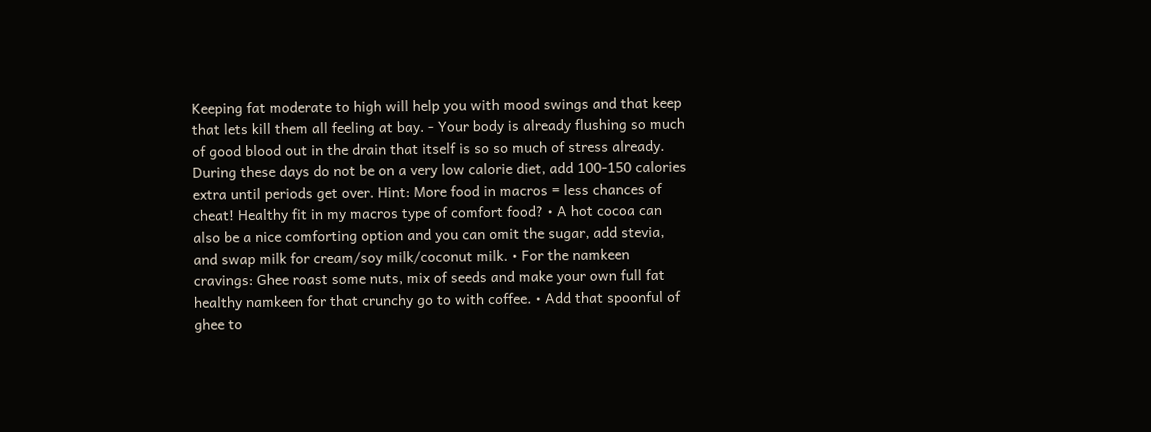Keeping fat moderate to high will help you with mood swings and that keep that lets kill them all feeling at bay. - Your body is already flushing so much of good blood out in the drain that itself is so so much of stress already. During these days do not be on a very low calorie diet, add 100-150 calories extra until periods get over. Hint: More food in macros = less chances of cheat! Healthy fit in my macros type of comfort food? • A hot cocoa can also be a nice comforting option and you can omit the sugar, add stevia, and swap milk for cream/soy milk/coconut milk. • For the namkeen cravings: Ghee roast some nuts, mix of seeds and make your own full fat healthy namkeen for that crunchy go to with coffee. • Add that spoonful of ghee to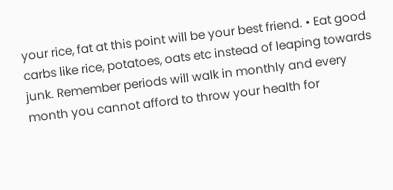your rice, fat at this point will be your best friend. • Eat good carbs like rice, potatoes, oats etc instead of leaping towards junk. Remember periods will walk in monthly and every month you cannot afford to throw your health for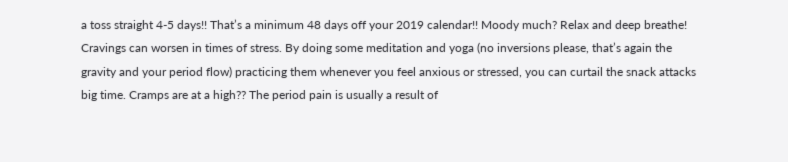a toss straight 4-5 days!! That’s a minimum 48 days off your 2019 calendar!! Moody much? Relax and deep breathe! Cravings can worsen in times of stress. By doing some meditation and yoga (no inversions please, that’s again the gravity and your period flow) practicing them whenever you feel anxious or stressed, you can curtail the snack attacks big time. Cramps are at a high?? The period pain is usually a result of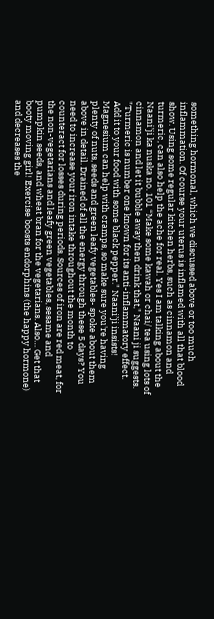something hormonal, which we discussed above or too much inflammation. Of course your uterus is inflamed with all that blood show. Using some regular kitchen herbs, such as cinnamon and turmeric, can also help the ache for real. Yes I am talking about the Naani’ji ka nuska no. 101 “Make some kawah or chai/ tea using lots of cinnamon and let it bubble away then drink that," Naani ji suggests. "Turmeric is number one known for its anti-inflammatory effect. Add it to your food with some black pepper." Naani’ji insists! Magnesium can help with cramps, so make sure you're having plenty of nuts, seeds and green leafy vegetables- spoke about them above in detail. Drained of all the energy through these 5 days? You need to increase your iron intake throughout the month to counteract for losses during periods. Sources of iron are red meat, for the non-vegetarians and leafy green vegetables, sesame and pumpkin seeds, and wheat bran for the vegetarians. Also… Get that booty moving girl! Exercise boosts endorphins (the happy hormone) and decreases the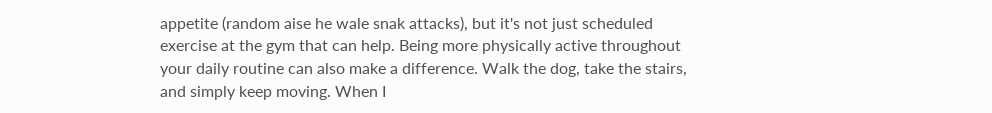appetite (random aise he wale snak attacks), but it's not just scheduled exercise at the gym that can help. Being more physically active throughout your daily routine can also make a difference. Walk the dog, take the stairs, and simply keep moving. When I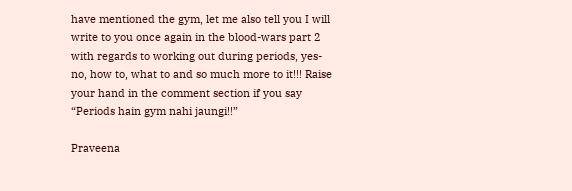have mentioned the gym, let me also tell you I will write to you once again in the blood-wars part 2 with regards to working out during periods, yes-no, how to, what to and so much more to it!!! Raise your hand in the comment section if you say “Periods hain gym nahi jaungi!!”

Praveena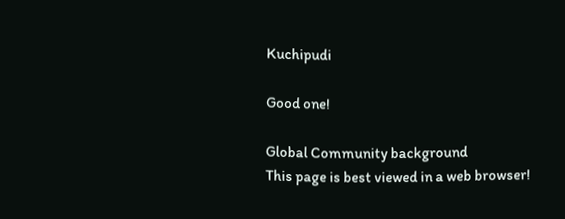Kuchipudi

Good one!

Global Community background
This page is best viewed in a web browser!